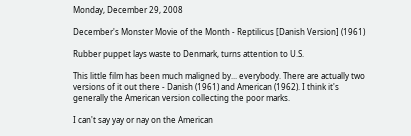Monday, December 29, 2008

December's Monster Movie of the Month - Reptilicus [Danish Version] (1961)

Rubber puppet lays waste to Denmark, turns attention to U.S.

This little film has been much maligned by... everybody. There are actually two versions of it out there - Danish (1961) and American (1962). I think it's generally the American version collecting the poor marks.

I can't say yay or nay on the American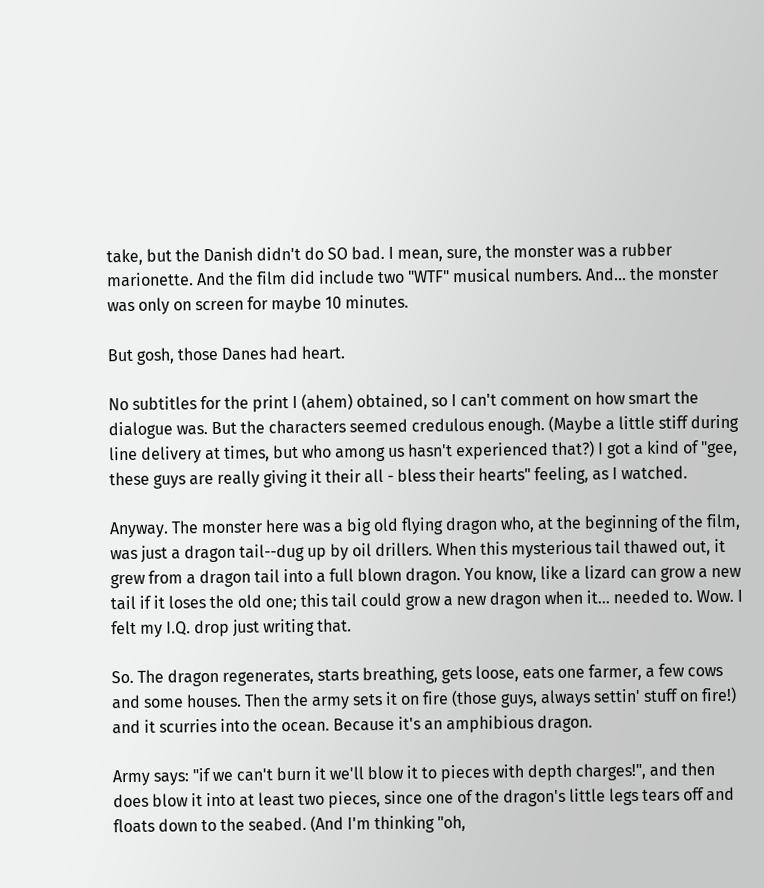take, but the Danish didn't do SO bad. I mean, sure, the monster was a rubber marionette. And the film did include two "WTF" musical numbers. And... the monster was only on screen for maybe 10 minutes.

But gosh, those Danes had heart.

No subtitles for the print I (ahem) obtained, so I can't comment on how smart the dialogue was. But the characters seemed credulous enough. (Maybe a little stiff during line delivery at times, but who among us hasn't experienced that?) I got a kind of "gee, these guys are really giving it their all - bless their hearts" feeling, as I watched.

Anyway. The monster here was a big old flying dragon who, at the beginning of the film, was just a dragon tail--dug up by oil drillers. When this mysterious tail thawed out, it grew from a dragon tail into a full blown dragon. You know, like a lizard can grow a new tail if it loses the old one; this tail could grow a new dragon when it... needed to. Wow. I felt my I.Q. drop just writing that.

So. The dragon regenerates, starts breathing, gets loose, eats one farmer, a few cows and some houses. Then the army sets it on fire (those guys, always settin' stuff on fire!) and it scurries into the ocean. Because it's an amphibious dragon.

Army says: "if we can't burn it we'll blow it to pieces with depth charges!", and then does blow it into at least two pieces, since one of the dragon's little legs tears off and floats down to the seabed. (And I'm thinking "oh,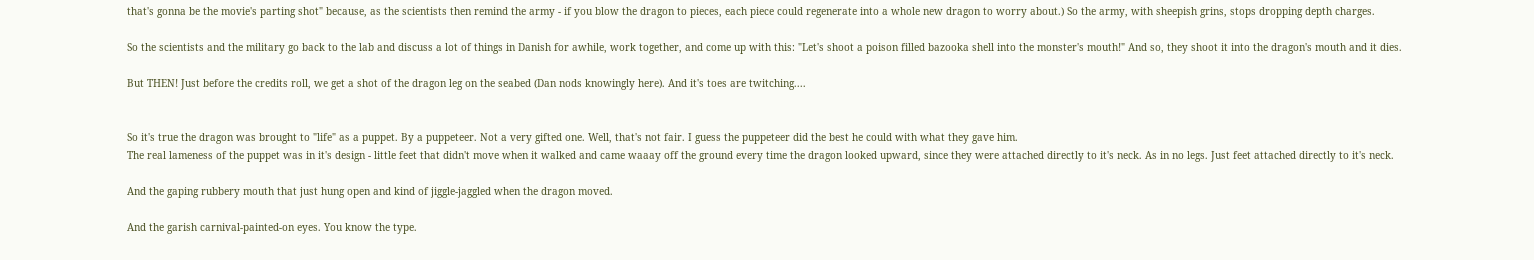that's gonna be the movie's parting shot" because, as the scientists then remind the army - if you blow the dragon to pieces, each piece could regenerate into a whole new dragon to worry about.) So the army, with sheepish grins, stops dropping depth charges.

So the scientists and the military go back to the lab and discuss a lot of things in Danish for awhile, work together, and come up with this: "Let's shoot a poison filled bazooka shell into the monster's mouth!" And so, they shoot it into the dragon's mouth and it dies.

But THEN! Just before the credits roll, we get a shot of the dragon leg on the seabed (Dan nods knowingly here). And it's toes are twitching....


So it's true the dragon was brought to "life" as a puppet. By a puppeteer. Not a very gifted one. Well, that's not fair. I guess the puppeteer did the best he could with what they gave him.
The real lameness of the puppet was in it's design - little feet that didn't move when it walked and came waaay off the ground every time the dragon looked upward, since they were attached directly to it's neck. As in no legs. Just feet attached directly to it's neck.

And the gaping rubbery mouth that just hung open and kind of jiggle-jaggled when the dragon moved.

And the garish carnival-painted-on eyes. You know the type.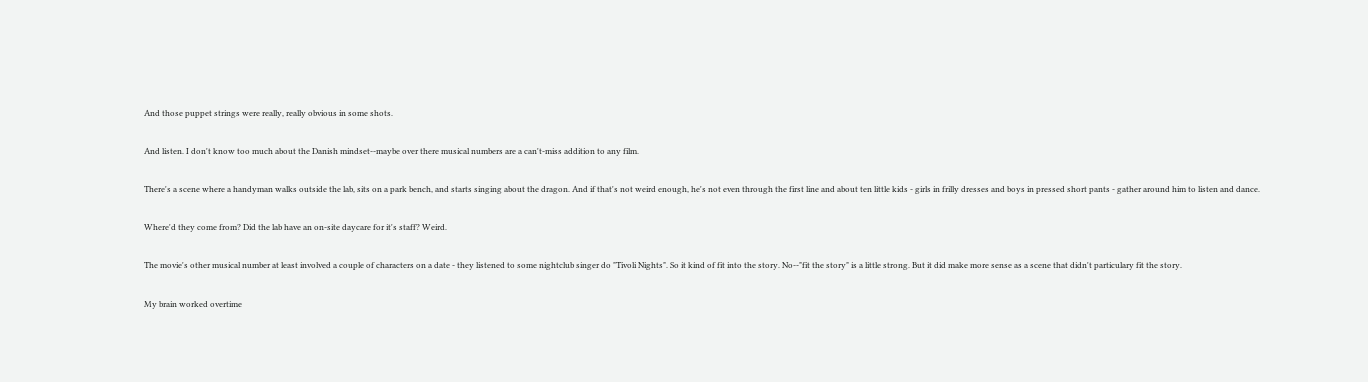And those puppet strings were really, really obvious in some shots.

And listen. I don't know too much about the Danish mindset--maybe over there musical numbers are a can't-miss addition to any film.

There's a scene where a handyman walks outside the lab, sits on a park bench, and starts singing about the dragon. And if that's not weird enough, he's not even through the first line and about ten little kids - girls in frilly dresses and boys in pressed short pants - gather around him to listen and dance.

Where'd they come from? Did the lab have an on-site daycare for it's staff? Weird.

The movie's other musical number at least involved a couple of characters on a date - they listened to some nightclub singer do "Tivoli Nights". So it kind of fit into the story. No--"fit the story" is a little strong. But it did make more sense as a scene that didn't particulary fit the story.

My brain worked overtime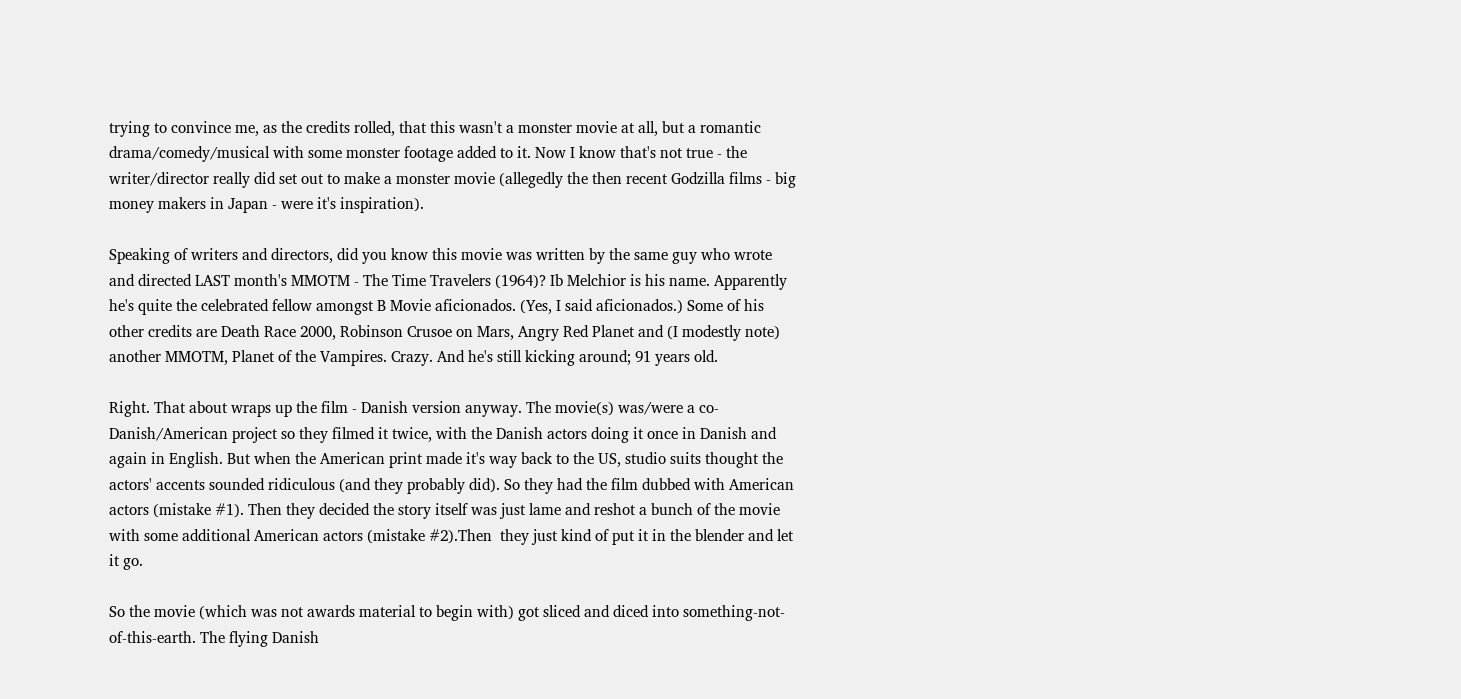trying to convince me, as the credits rolled, that this wasn't a monster movie at all, but a romantic drama/comedy/musical with some monster footage added to it. Now I know that's not true - the writer/director really did set out to make a monster movie (allegedly the then recent Godzilla films - big money makers in Japan - were it's inspiration).

Speaking of writers and directors, did you know this movie was written by the same guy who wrote and directed LAST month's MMOTM - The Time Travelers (1964)? Ib Melchior is his name. Apparently he's quite the celebrated fellow amongst B Movie aficionados. (Yes, I said aficionados.) Some of his other credits are Death Race 2000, Robinson Crusoe on Mars, Angry Red Planet and (I modestly note) another MMOTM, Planet of the Vampires. Crazy. And he's still kicking around; 91 years old.

Right. That about wraps up the film - Danish version anyway. The movie(s) was/were a co-Danish/American project so they filmed it twice, with the Danish actors doing it once in Danish and again in English. But when the American print made it's way back to the US, studio suits thought the actors' accents sounded ridiculous (and they probably did). So they had the film dubbed with American actors (mistake #1). Then they decided the story itself was just lame and reshot a bunch of the movie with some additional American actors (mistake #2).Then  they just kind of put it in the blender and let it go.

So the movie (which was not awards material to begin with) got sliced and diced into something-not-of-this-earth. The flying Danish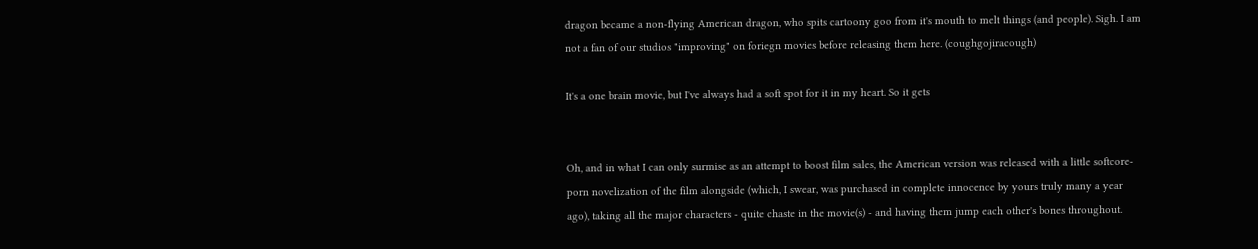dragon became a non-flying American dragon, who spits cartoony goo from it's mouth to melt things (and people). Sigh. I am not a fan of our studios "improving" on foriegn movies before releasing them here. (coughgojiracough)

It's a one brain movie, but I've always had a soft spot for it in my heart. So it gets


Oh, and in what I can only surmise as an attempt to boost film sales, the American version was released with a little softcore-porn novelization of the film alongside (which, I swear, was purchased in complete innocence by yours truly many a year ago), taking all the major characters - quite chaste in the movie(s) - and having them jump each other's bones throughout.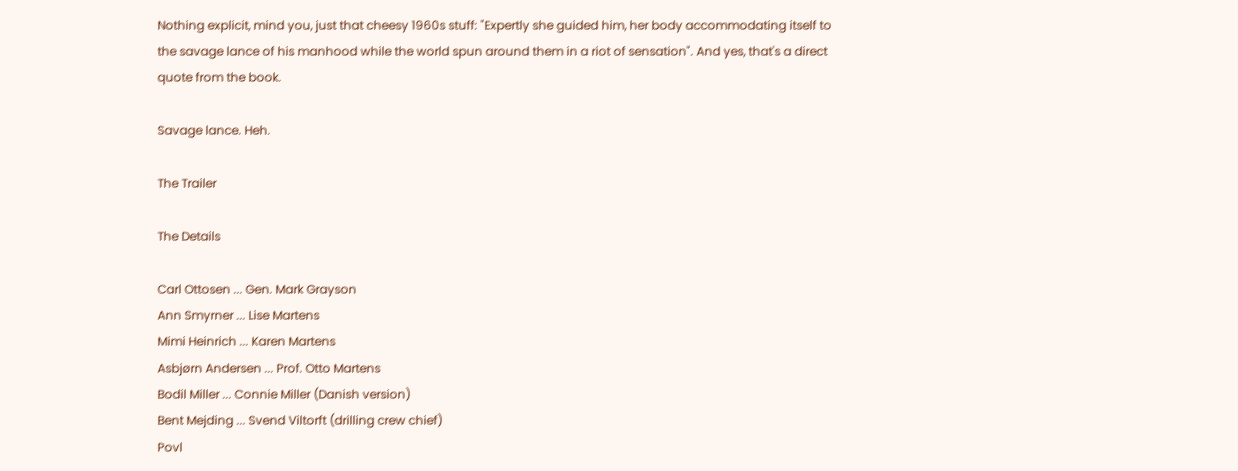Nothing explicit, mind you, just that cheesy 1960s stuff: "Expertly she guided him, her body accommodating itself to the savage lance of his manhood while the world spun around them in a riot of sensation". And yes, that's a direct quote from the book.

Savage lance. Heh.

The Trailer

The Details

Carl Ottosen ... Gen. Mark Grayson
Ann Smyrner ... Lise Martens
Mimi Heinrich ... Karen Martens
Asbjørn Andersen ... Prof. Otto Martens
Bodil Miller ... Connie Miller (Danish version)
Bent Mejding ... Svend Viltorft (drilling crew chief)
Povl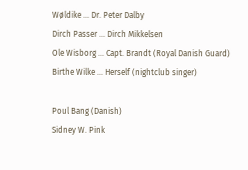Wøldike ... Dr. Peter Dalby
Dirch Passer ... Dirch Mikkelsen
Ole Wisborg ... Capt. Brandt (Royal Danish Guard)
Birthe Wilke ... Herself (nightclub singer)

Poul Bang (Danish)
Sidney W. Pink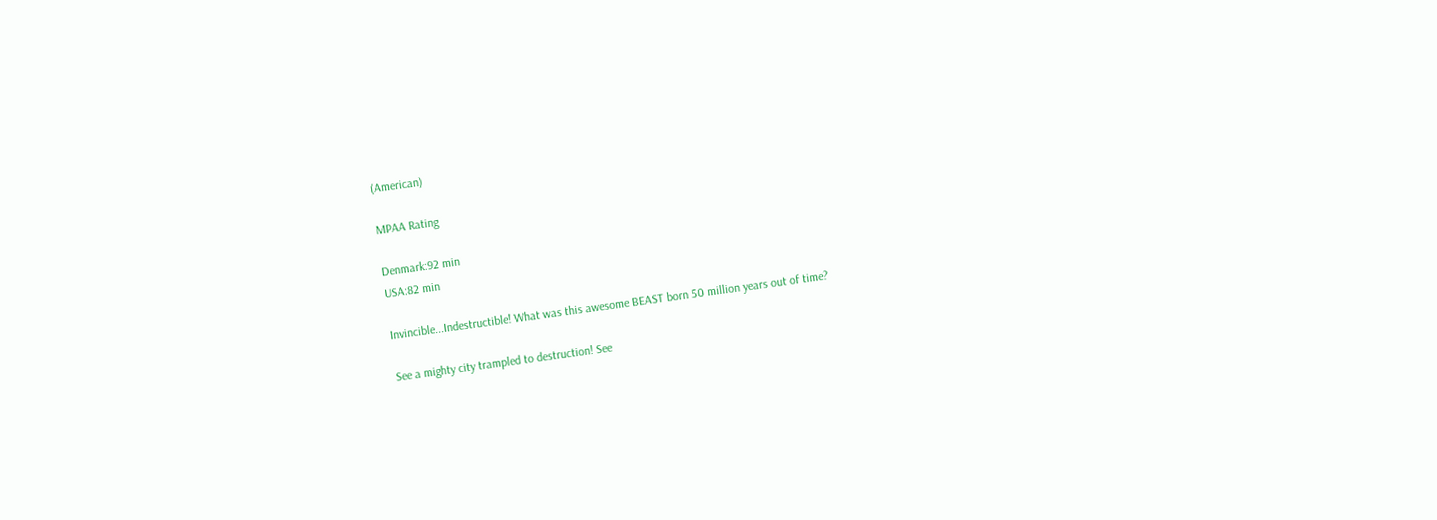(American)

MPAA Rating

Denmark:92 min
USA:82 min

Invincible...Indestructible! What was this awesome BEAST born 50 million years out of time?

See a mighty city trampled to destruction! See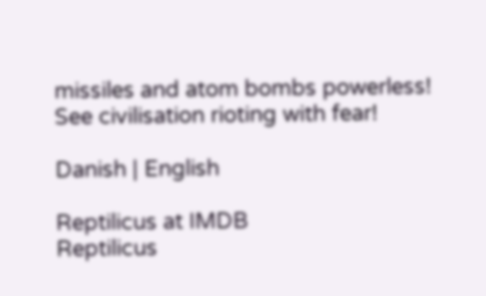missiles and atom bombs powerless! See civilisation rioting with fear!

Danish | English

Reptilicus at IMDB
Reptilicus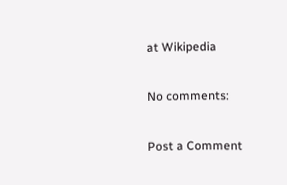at Wikipedia

No comments:

Post a Comment